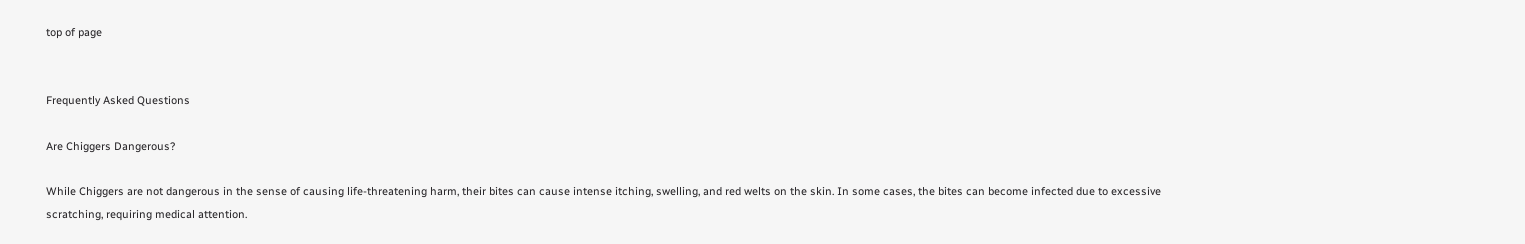top of page


Frequently Asked Questions

Are Chiggers Dangerous?

While Chiggers are not dangerous in the sense of causing life-threatening harm, their bites can cause intense itching, swelling, and red welts on the skin. In some cases, the bites can become infected due to excessive scratching, requiring medical attention.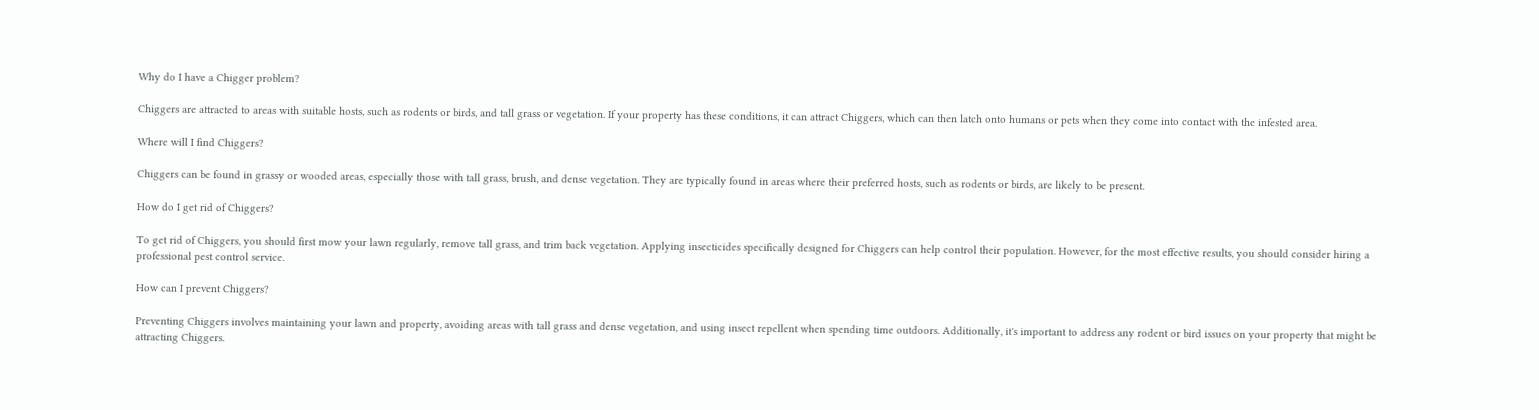Why do I have a Chigger problem?

Chiggers are attracted to areas with suitable hosts, such as rodents or birds, and tall grass or vegetation. If your property has these conditions, it can attract Chiggers, which can then latch onto humans or pets when they come into contact with the infested area.

Where will I find Chiggers?

Chiggers can be found in grassy or wooded areas, especially those with tall grass, brush, and dense vegetation. They are typically found in areas where their preferred hosts, such as rodents or birds, are likely to be present.

How do I get rid of Chiggers?

To get rid of Chiggers, you should first mow your lawn regularly, remove tall grass, and trim back vegetation. Applying insecticides specifically designed for Chiggers can help control their population. However, for the most effective results, you should consider hiring a professional pest control service.

How can I prevent Chiggers?

Preventing Chiggers involves maintaining your lawn and property, avoiding areas with tall grass and dense vegetation, and using insect repellent when spending time outdoors. Additionally, it's important to address any rodent or bird issues on your property that might be attracting Chiggers.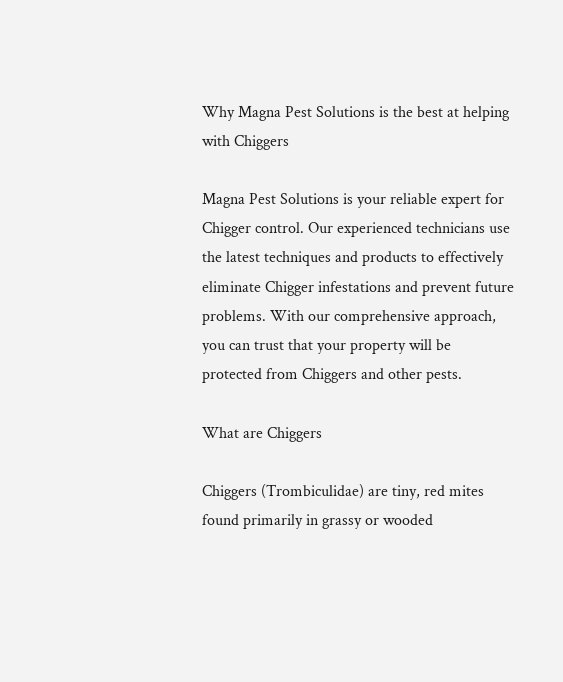Why Magna Pest Solutions is the best at helping with Chiggers

Magna Pest Solutions is your reliable expert for Chigger control. Our experienced technicians use the latest techniques and products to effectively eliminate Chigger infestations and prevent future problems. With our comprehensive approach, you can trust that your property will be protected from Chiggers and other pests.

What are Chiggers

Chiggers (Trombiculidae) are tiny, red mites found primarily in grassy or wooded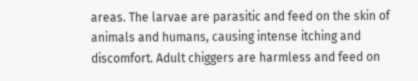areas. The larvae are parasitic and feed on the skin of animals and humans, causing intense itching and discomfort. Adult chiggers are harmless and feed on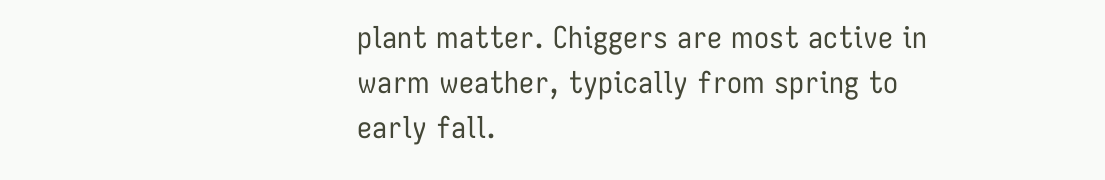plant matter. Chiggers are most active in warm weather, typically from spring to early fall.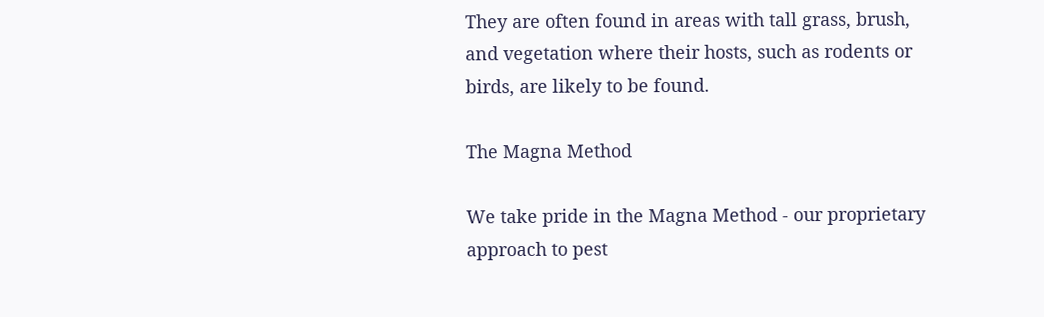They are often found in areas with tall grass, brush, and vegetation where their hosts, such as rodents or birds, are likely to be found.

The Magna Method

We take pride in the Magna Method - our proprietary approach to pest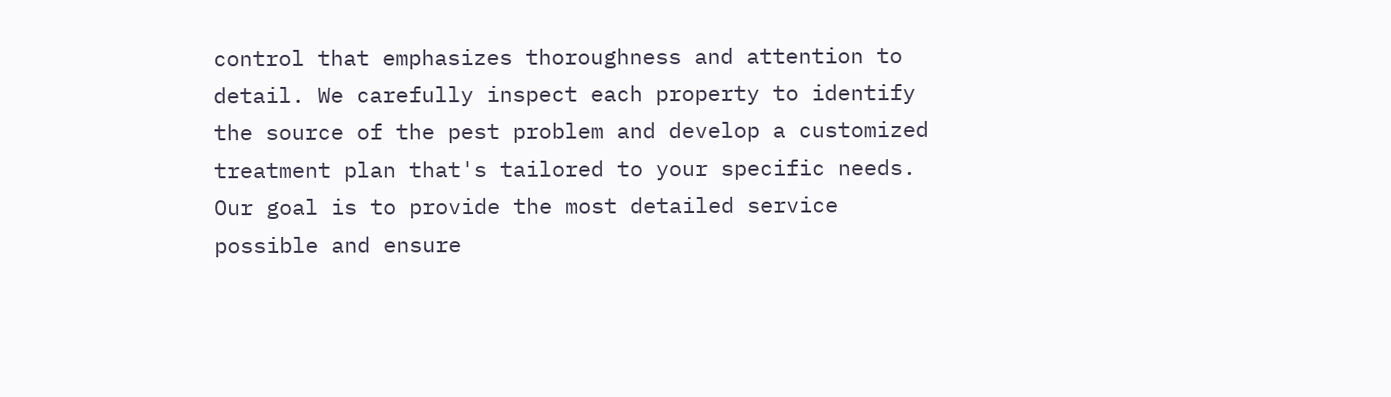control that emphasizes thoroughness and attention to detail. We carefully inspect each property to identify the source of the pest problem and develop a customized treatment plan that's tailored to your specific needs. Our goal is to provide the most detailed service possible and ensure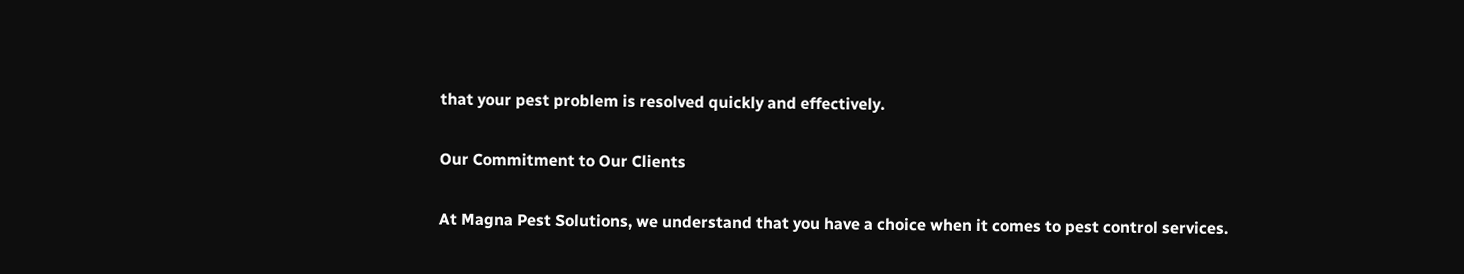that your pest problem is resolved quickly and effectively.

Our Commitment to Our Clients

At Magna Pest Solutions, we understand that you have a choice when it comes to pest control services.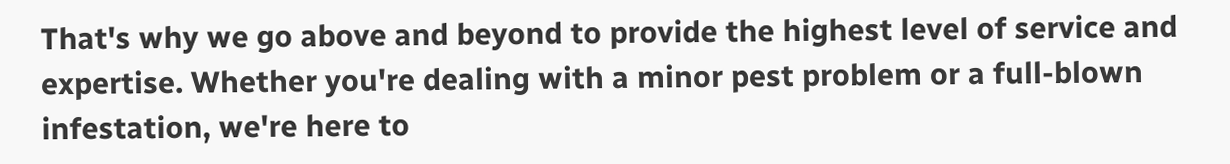That's why we go above and beyond to provide the highest level of service and expertise. Whether you're dealing with a minor pest problem or a full-blown infestation, we're here to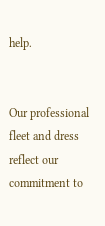help.


Our professional fleet and dress reflect our commitment to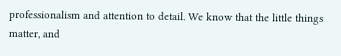professionalism and attention to detail. We know that the little things matter, and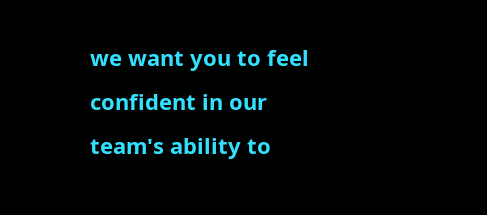we want you to feel confident in our team's ability to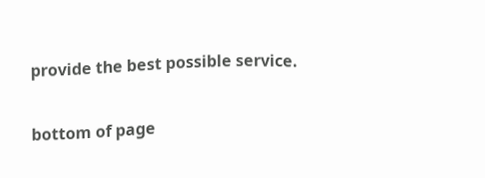provide the best possible service.

bottom of page